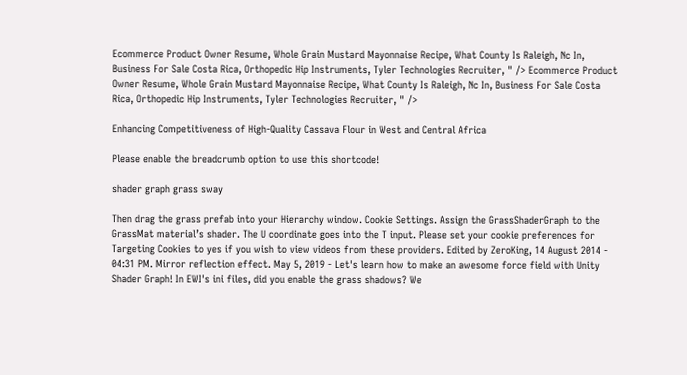Ecommerce Product Owner Resume, Whole Grain Mustard Mayonnaise Recipe, What County Is Raleigh, Nc In, Business For Sale Costa Rica, Orthopedic Hip Instruments, Tyler Technologies Recruiter, " /> Ecommerce Product Owner Resume, Whole Grain Mustard Mayonnaise Recipe, What County Is Raleigh, Nc In, Business For Sale Costa Rica, Orthopedic Hip Instruments, Tyler Technologies Recruiter, " />

Enhancing Competitiveness of High-Quality Cassava Flour in West and Central Africa

Please enable the breadcrumb option to use this shortcode!

shader graph grass sway

Then drag the grass prefab into your Hierarchy window. Cookie Settings. Assign the GrassShaderGraph to the GrassMat material’s shader. The U coordinate goes into the T input. Please set your cookie preferences for Targeting Cookies to yes if you wish to view videos from these providers. Edited by ZeroKing, 14 August 2014 - 04:31 PM. Mirror reflection effect. May 5, 2019 - Let's learn how to make an awesome force field with Unity Shader Graph! In EWI's ini files, did you enable the grass shadows? We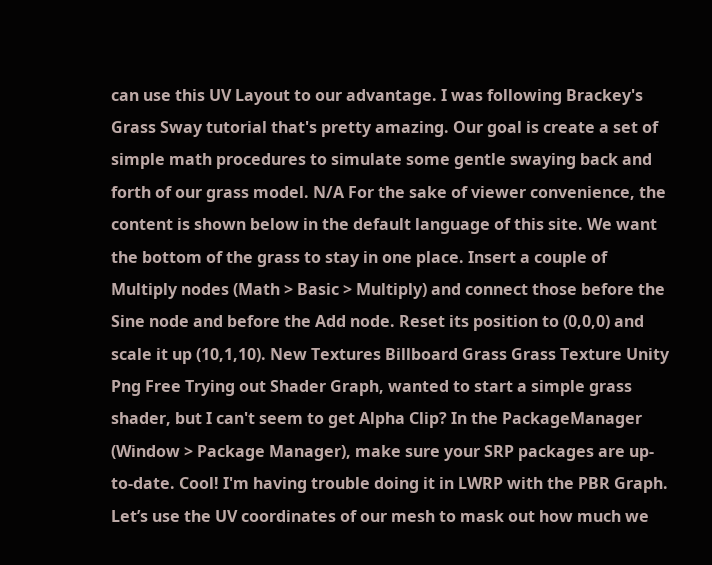can use this UV Layout to our advantage. I was following Brackey's Grass Sway tutorial that's pretty amazing. Our goal is create a set of simple math procedures to simulate some gentle swaying back and forth of our grass model. N/A For the sake of viewer convenience, the content is shown below in the default language of this site. We want the bottom of the grass to stay in one place. Insert a couple of Multiply nodes (Math > Basic > Multiply) and connect those before the Sine node and before the Add node. Reset its position to (0,0,0) and scale it up (10,1,10). New Textures Billboard Grass Grass Texture Unity Png Free Trying out Shader Graph, wanted to start a simple grass shader, but I can't seem to get Alpha Clip? In the PackageManager (Window > Package Manager), make sure your SRP packages are up-to-date. Cool! I'm having trouble doing it in LWRP with the PBR Graph. Let’s use the UV coordinates of our mesh to mask out how much we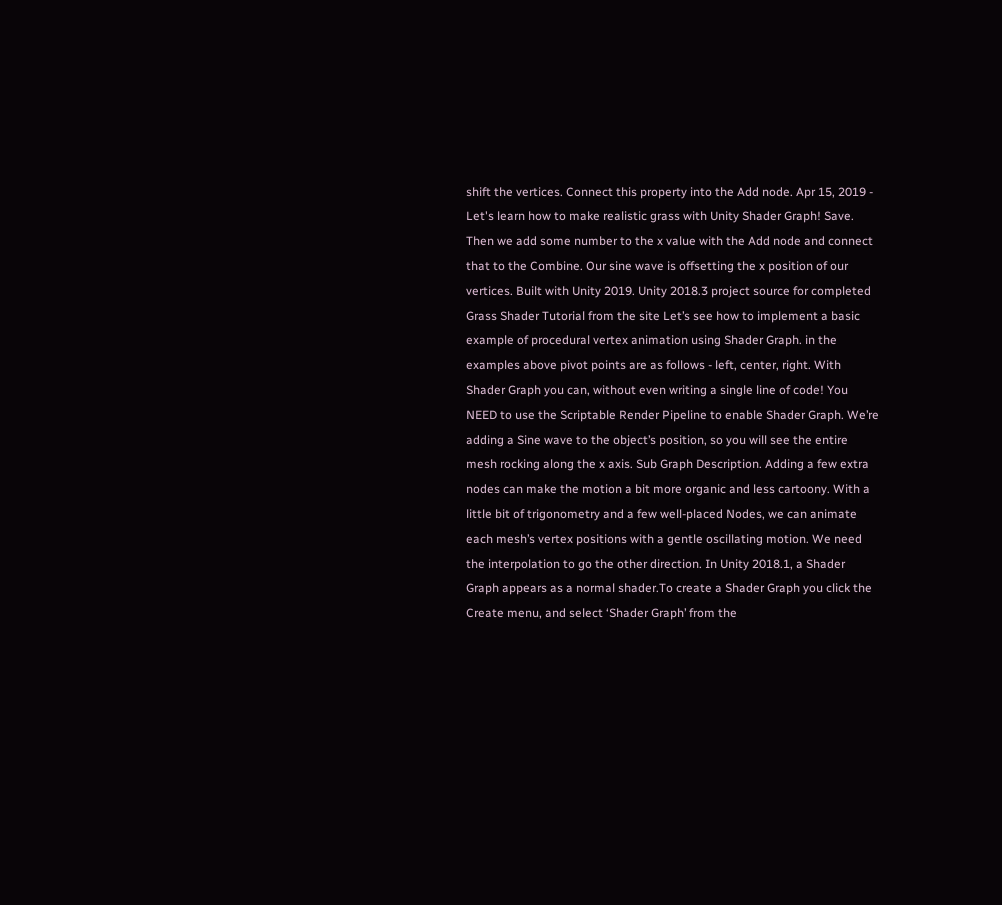shift the vertices. Connect this property into the Add node. Apr 15, 2019 - Let's learn how to make realistic grass with Unity Shader Graph! Save. Then we add some number to the x value with the Add node and connect that to the Combine. Our sine wave is offsetting the x position of our vertices. Built with Unity 2019. Unity 2018.3 project source for completed Grass Shader Tutorial from the site Let’s see how to implement a basic example of procedural vertex animation using Shader Graph. in the examples above pivot points are as follows - left, center, right. With Shader Graph you can, without even writing a single line of code! You NEED to use the Scriptable Render Pipeline to enable Shader Graph. We’re adding a Sine wave to the object’s position, so you will see the entire mesh rocking along the x axis. Sub Graph Description. Adding a few extra nodes can make the motion a bit more organic and less cartoony. With a little bit of trigonometry and a few well-placed Nodes, we can animate each mesh’s vertex positions with a gentle oscillating motion. We need the interpolation to go the other direction. In Unity 2018.1, a Shader Graph appears as a normal shader.To create a Shader Graph you click the Create menu, and select ‘Shader Graph’ from the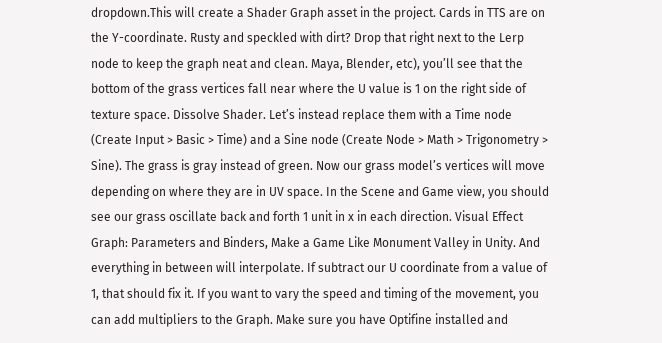dropdown.This will create a Shader Graph asset in the project. Cards in TTS are on the Y-coordinate. Rusty and speckled with dirt? Drop that right next to the Lerp node to keep the graph neat and clean. Maya, Blender, etc), you’ll see that the bottom of the grass vertices fall near where the U value is 1 on the right side of texture space. Dissolve Shader. Let’s instead replace them with a Time node (Create Input > Basic > Time) and a Sine node (Create Node > Math > Trigonometry > Sine). The grass is gray instead of green. Now our grass model’s vertices will move depending on where they are in UV space. In the Scene and Game view, you should see our grass oscillate back and forth 1 unit in x in each direction. Visual Effect Graph: Parameters and Binders, Make a Game Like Monument Valley in Unity. And everything in between will interpolate. If subtract our U coordinate from a value of 1, that should fix it. If you want to vary the speed and timing of the movement, you can add multipliers to the Graph. Make sure you have Optifine installed and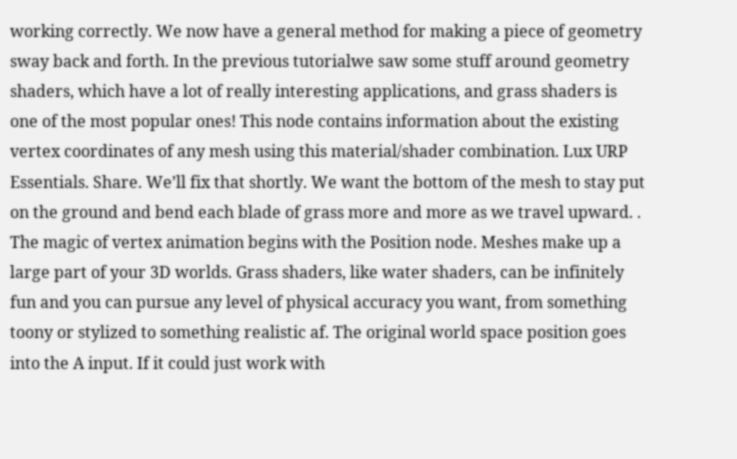working correctly. We now have a general method for making a piece of geometry sway back and forth. In the previous tutorialwe saw some stuff around geometry shaders, which have a lot of really interesting applications, and grass shaders is one of the most popular ones! This node contains information about the existing vertex coordinates of any mesh using this material/shader combination. Lux URP Essentials. Share. We’ll fix that shortly. We want the bottom of the mesh to stay put on the ground and bend each blade of grass more and more as we travel upward. . The magic of vertex animation begins with the Position node. Meshes make up a large part of your 3D worlds. Grass shaders, like water shaders, can be infinitely fun and you can pursue any level of physical accuracy you want, from something toony or stylized to something realistic af. The original world space position goes into the A input. If it could just work with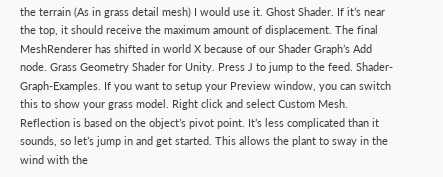the terrain (As in grass detail mesh) I would use it. Ghost Shader. If it’s near the top, it should receive the maximum amount of displacement. The final MeshRenderer has shifted in world X because of our Shader Graph’s Add node. Grass Geometry Shader for Unity. Press J to jump to the feed. Shader-Graph-Examples. If you want to setup your Preview window, you can switch this to show your grass model. Right click and select Custom Mesh. Reflection is based on the object’s pivot point. It’s less complicated than it sounds, so let’s jump in and get started. This allows the plant to sway in the wind with the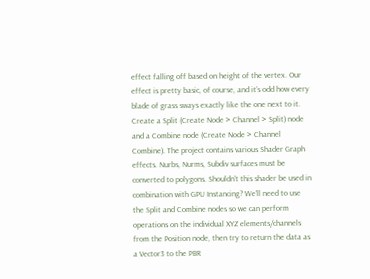effect falling off based on height of the vertex. Our effect is pretty basic, of course, and it’s odd how every blade of grass sways exactly like the one next to it. Create a Split (Create Node > Channel > Split) node and a Combine node (Create Node > Channel Combine). The project contains various Shader Graph effects. Nurbs, Nurms, Subdiv surfaces must be converted to polygons. Shouldn't this shader be used in combination with GPU Instancing? We’ll need to use the Split and Combine nodes so we can perform operations on the individual XYZ elements/channels from the Position node, then try to return the data as a Vector3 to the PBR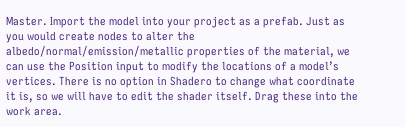Master. Import the model into your project as a prefab. Just as you would create nodes to alter the albedo/normal/emission/metallic properties of the material, we can use the Position input to modify the locations of a model’s vertices. There is no option in Shadero to change what coordinate it is, so we will have to edit the shader itself. Drag these into the work area.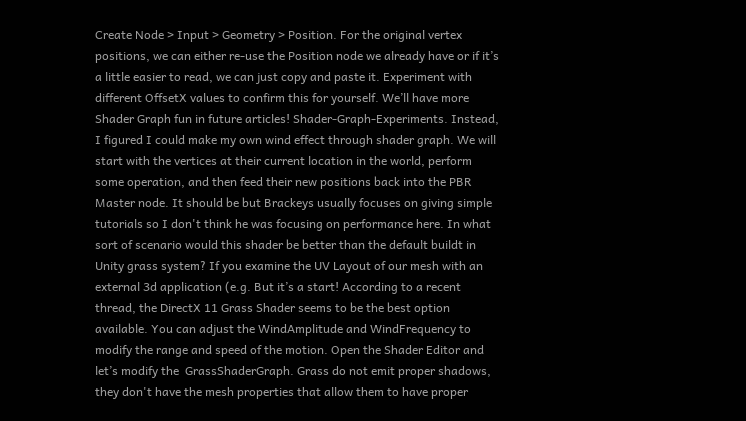Create Node > Input > Geometry > Position. For the original vertex positions, we can either re-use the Position node we already have or if it’s a little easier to read, we can just copy and paste it. Experiment with different OffsetX values to confirm this for yourself. We’ll have more Shader Graph fun in future articles! Shader-Graph-Experiments. Instead, I figured I could make my own wind effect through shader graph. We will start with the vertices at their current location in the world, perform some operation, and then feed their new positions back into the PBR Master node. It should be but Brackeys usually focuses on giving simple tutorials so I don't think he was focusing on performance here. In what sort of scenario would this shader be better than the default buildt in Unity grass system? If you examine the UV Layout of our mesh with an external 3d application (e.g. But it’s a start! According to a recent thread, the DirectX 11 Grass Shader seems to be the best option available. You can adjust the WindAmplitude and WindFrequency to modify the range and speed of the motion. Open the Shader Editor and let’s modify the  GrassShaderGraph. Grass do not emit proper shadows, they don't have the mesh properties that allow them to have proper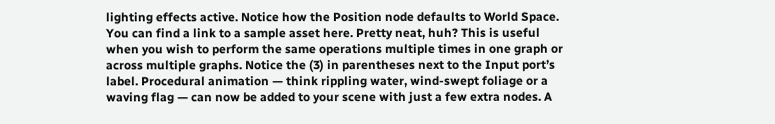lighting effects active. Notice how the Position node defaults to World Space. You can find a link to a sample asset here. Pretty neat, huh? This is useful when you wish to perform the same operations multiple times in one graph or across multiple graphs. Notice the (3) in parentheses next to the Input port’s label. Procedural animation — think rippling water, wind-swept foliage or a waving flag — can now be added to your scene with just a few extra nodes. A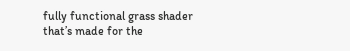fully functional grass shader that’s made for the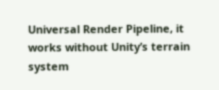Universal Render Pipeline, it works without Unity’s terrain system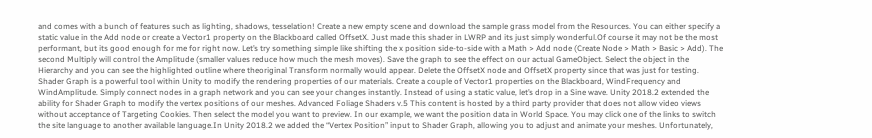and comes with a bunch of features such as lighting, shadows, tesselation! Create a new empty scene and download the sample grass model from the Resources. You can either specify a static value in the Add node or create a Vector1 property on the Blackboard called OffsetX. Just made this shader in LWRP and its just simply wonderful.Of course it may not be the most performant, but its good enough for me for right now. Let’s try something simple like shifting the x position side-to-side with a Math > Add node (Create Node > Math > Basic > Add). The second Multiply will control the Amplitude (smaller values reduce how much the mesh moves). Save the graph to see the effect on our actual GameObject. Select the object in the Hierarchy and you can see the highlighted outline where theoriginal Transform normally would appear. Delete the OffsetX node and OffsetX property since that was just for testing. Shader Graph is a powerful tool within Unity to modify the rendering properties of our materials. Create a couple of Vector1 properties on the Blackboard, WindFrequency and WindAmplitude. Simply connect nodes in a graph network and you can see your changes instantly. Instead of using a static value, let’s drop in a Sine wave. Unity 2018.2 extended the ability for Shader Graph to modify the vertex positions of our meshes. Advanced Foliage Shaders v.5 This content is hosted by a third party provider that does not allow video views without acceptance of Targeting Cookies. Then select the model you want to preview. In our example, we want the position data in World Space. You may click one of the links to switch the site language to another available language.In Unity 2018.2 we added the “Vertex Position” input to Shader Graph, allowing you to adjust and animate your meshes. Unfortunately,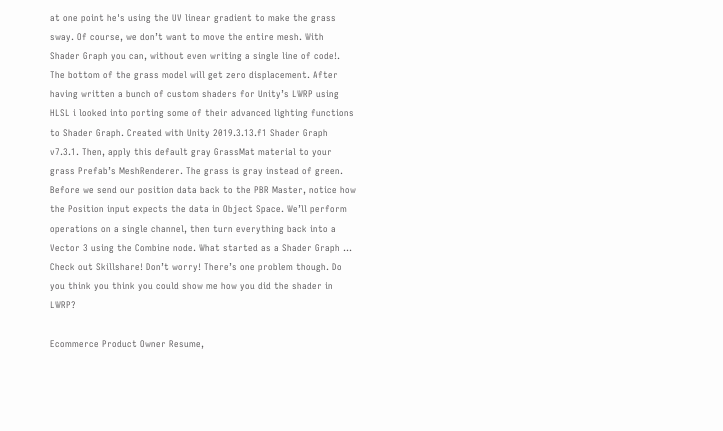at one point he's using the UV linear gradient to make the grass sway. Of course, we don’t want to move the entire mesh. With Shader Graph you can, without even writing a single line of code!. The bottom of the grass model will get zero displacement. After having written a bunch of custom shaders for Unity’s LWRP using HLSL i looked into porting some of their advanced lighting functions to Shader Graph. Created with Unity 2019.3.13.f1 Shader Graph v7.3.1. Then, apply this default gray GrassMat material to your grass Prefab’s MeshRenderer. The grass is gray instead of green. Before we send our position data back to the PBR Master, notice how the Position input expects the data in Object Space. We’ll perform operations on a single channel, then turn everything back into a Vector 3 using the Combine node. What started as a Shader Graph … Check out Skillshare! Don’t worry! There’s one problem though. Do you think you think you could show me how you did the shader in LWRP?

Ecommerce Product Owner Resume,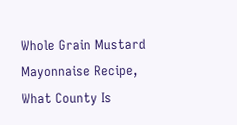Whole Grain Mustard Mayonnaise Recipe, What County Is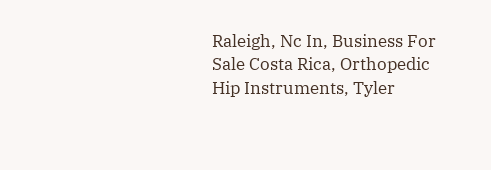Raleigh, Nc In, Business For Sale Costa Rica, Orthopedic Hip Instruments, Tyler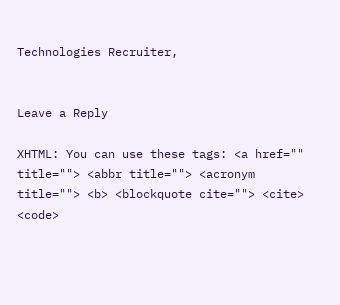Technologies Recruiter,


Leave a Reply

XHTML: You can use these tags: <a href="" title=""> <abbr title=""> <acronym title=""> <b> <blockquote cite=""> <cite> <code>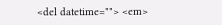<del datetime=""> <em>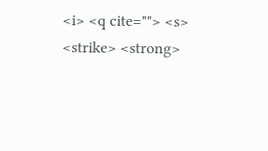<i> <q cite=""> <s> <strike> <strong>